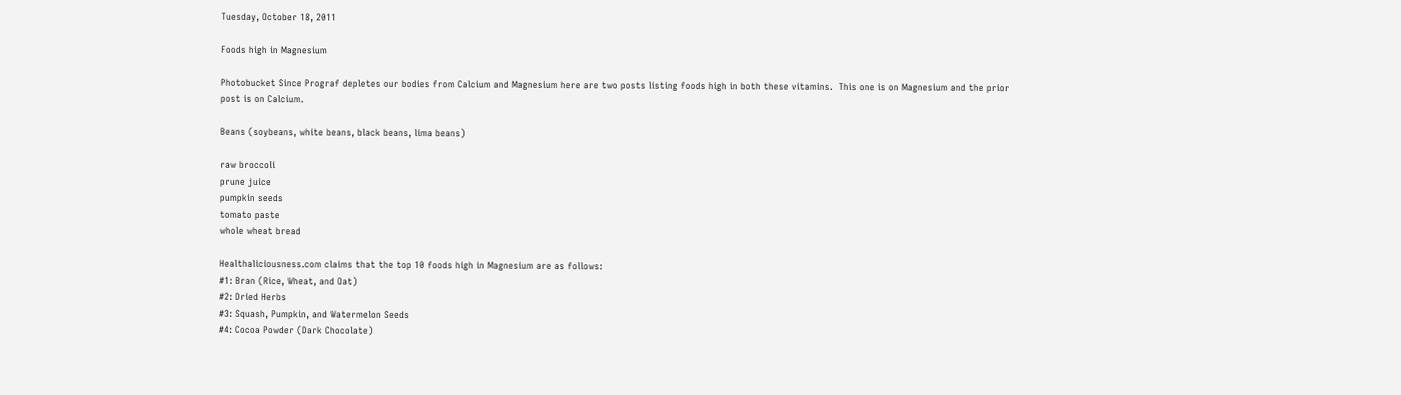Tuesday, October 18, 2011

Foods high in Magnesium

Photobucket Since Prograf depletes our bodies from Calcium and Magnesium here are two posts listing foods high in both these vitamins.  This one is on Magnesium and the prior post is on Calcium.

Beans (soybeans, white beans, black beans, lima beans)

raw broccoli
prune juice
pumpkin seeds
tomato paste
whole wheat bread

Healthaliciousness.com claims that the top 10 foods high in Magnesium are as follows:
#1: Bran (Rice, Wheat, and Oat)
#2: Dried Herbs
#3: Squash, Pumpkin, and Watermelon Seeds
#4: Cocoa Powder (Dark Chocolate)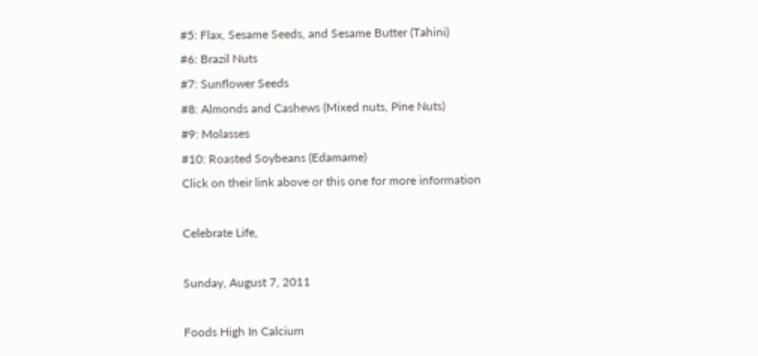#5: Flax, Sesame Seeds, and Sesame Butter (Tahini)
#6: Brazil Nuts
#7: Sunflower Seeds
#8: Almonds and Cashews (Mixed nuts, Pine Nuts)
#9: Molasses
#10: Roasted Soybeans (Edamame)
Click on their link above or this one for more information

Celebrate Life,

Sunday, August 7, 2011

Foods High In Calcium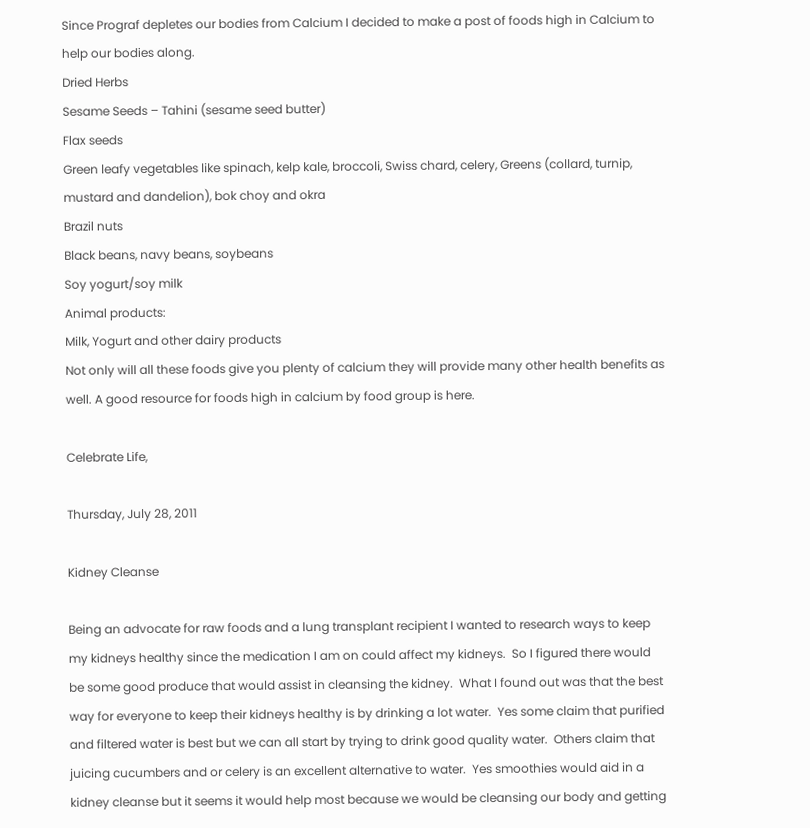Since Prograf depletes our bodies from Calcium I decided to make a post of foods high in Calcium to help our bodies along.
Dried Herbs
Sesame Seeds – Tahini (sesame seed butter)
Flax seeds
Green leafy vegetables like spinach, kelp kale, broccoli, Swiss chard, celery, Greens (collard, turnip, mustard and dandelion), bok choy and okra
Brazil nuts
Black beans, navy beans, soybeans
Soy yogurt/soy milk
Animal products:
Milk, Yogurt and other dairy products
Not only will all these foods give you plenty of calcium they will provide many other health benefits as well. A good resource for foods high in calcium by food group is here.

Celebrate Life,

Thursday, July 28, 2011

Kidney Cleanse

Being an advocate for raw foods and a lung transplant recipient I wanted to research ways to keep my kidneys healthy since the medication I am on could affect my kidneys.  So I figured there would be some good produce that would assist in cleansing the kidney.  What I found out was that the best way for everyone to keep their kidneys healthy is by drinking a lot water.  Yes some claim that purified and filtered water is best but we can all start by trying to drink good quality water.  Others claim that juicing cucumbers and or celery is an excellent alternative to water.  Yes smoothies would aid in a kidney cleanse but it seems it would help most because we would be cleansing our body and getting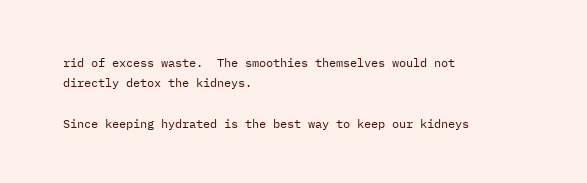rid of excess waste.  The smoothies themselves would not directly detox the kidneys.

Since keeping hydrated is the best way to keep our kidneys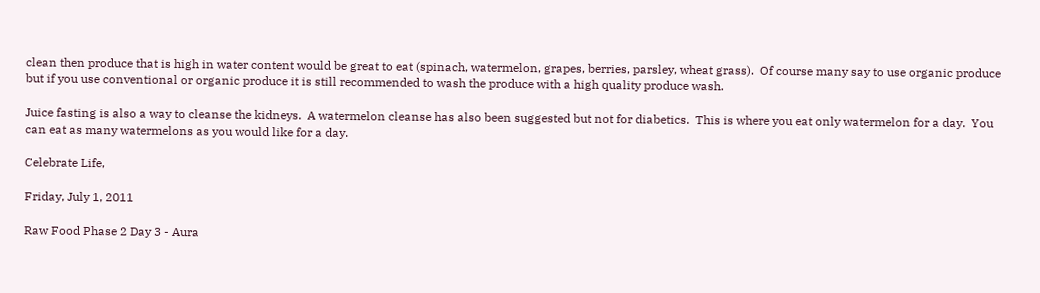clean then produce that is high in water content would be great to eat (spinach, watermelon, grapes, berries, parsley, wheat grass).  Of course many say to use organic produce but if you use conventional or organic produce it is still recommended to wash the produce with a high quality produce wash.

Juice fasting is also a way to cleanse the kidneys.  A watermelon cleanse has also been suggested but not for diabetics.  This is where you eat only watermelon for a day.  You can eat as many watermelons as you would like for a day.

Celebrate Life,

Friday, July 1, 2011

Raw Food Phase 2 Day 3 - Aura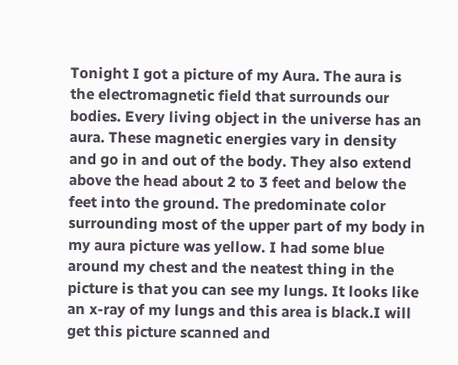Tonight I got a picture of my Aura. The aura is the electromagnetic field that surrounds our bodies. Every living object in the universe has an aura. These magnetic energies vary in density and go in and out of the body. They also extend above the head about 2 to 3 feet and below the feet into the ground. The predominate color surrounding most of the upper part of my body in my aura picture was yellow. I had some blue around my chest and the neatest thing in the picture is that you can see my lungs. It looks like an x-ray of my lungs and this area is black.I will get this picture scanned and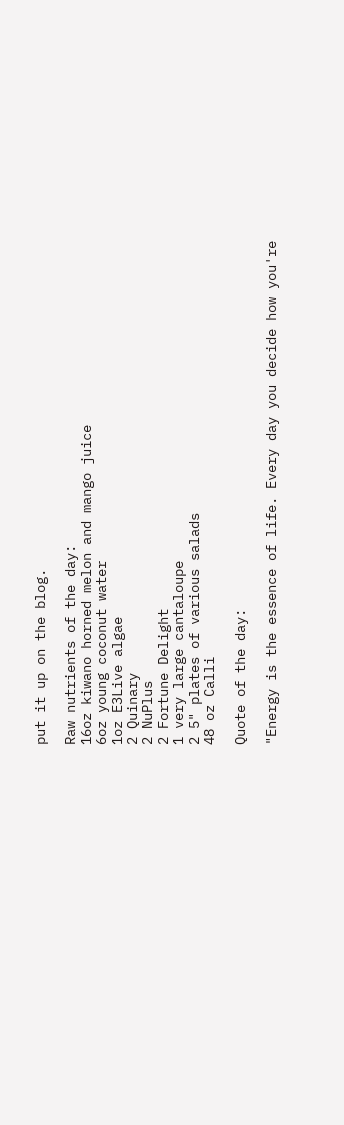put it up on the blog.

Raw nutrients of the day:
16oz kiwano horned melon and mango juice
6oz young coconut water
1oz E3Live algae
2 Quinary
2 NuPlus
2 Fortune Delight
1 very large cantaloupe
2 5" plates of various salads
48 oz Calli

Quote of the day:

"Energy is the essence of life. Every day you decide how you're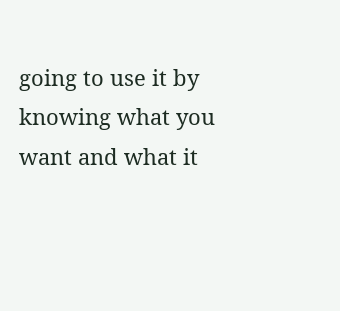going to use it by knowing what you want and what it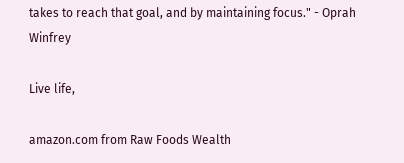takes to reach that goal, and by maintaining focus." - Oprah Winfrey

Live life,

amazon.com from Raw Foods Wealth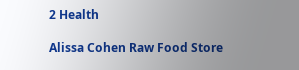2 Health

Alissa Cohen Raw Food Store